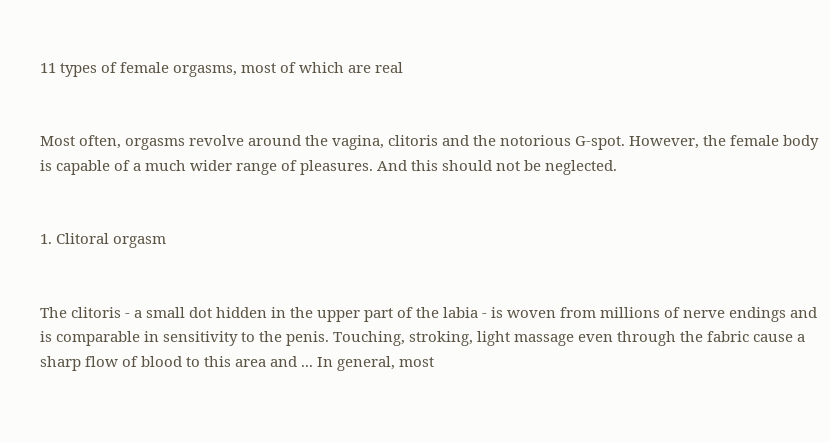11 types of female orgasms, most of which are real


Most often, orgasms revolve around the vagina, clitoris and the notorious G-spot. However, the female body is capable of a much wider range of pleasures. And this should not be neglected.


1. Clitoral orgasm


The clitoris - a small dot hidden in the upper part of the labia - is woven from millions of nerve endings and is comparable in sensitivity to the penis. Touching, stroking, light massage even through the fabric cause a sharp flow of blood to this area and ... In general, most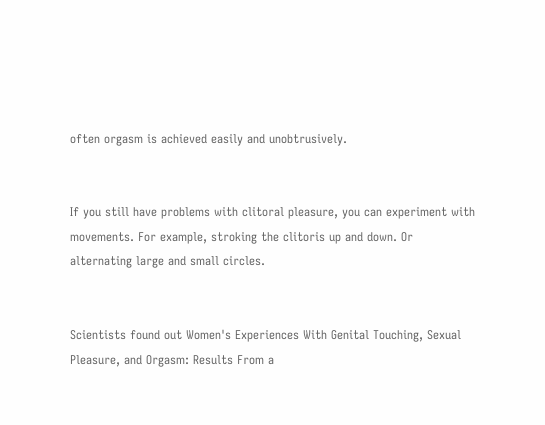often orgasm is achieved easily and unobtrusively.


If you still have problems with clitoral pleasure, you can experiment with movements. For example, stroking the clitoris up and down. Or alternating large and small circles.


Scientists found out Women's Experiences With Genital Touching, Sexual Pleasure, and Orgasm: Results From a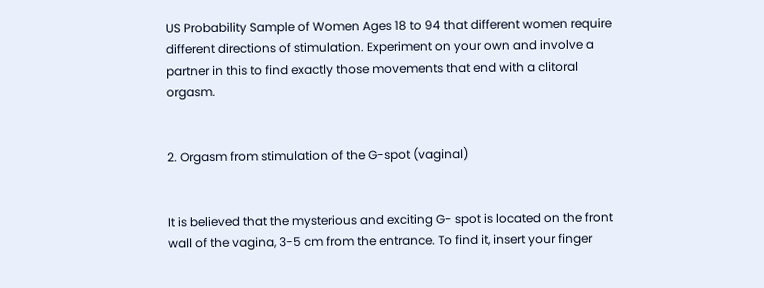US Probability Sample of Women Ages 18 to 94 that different women require different directions of stimulation. Experiment on your own and involve a partner in this to find exactly those movements that end with a clitoral orgasm.


2. Orgasm from stimulation of the G-spot (vaginal)


It is believed that the mysterious and exciting G- spot is located on the front wall of the vagina, 3-5 cm from the entrance. To find it, insert your finger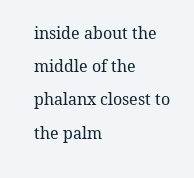inside about the middle of the phalanx closest to the palm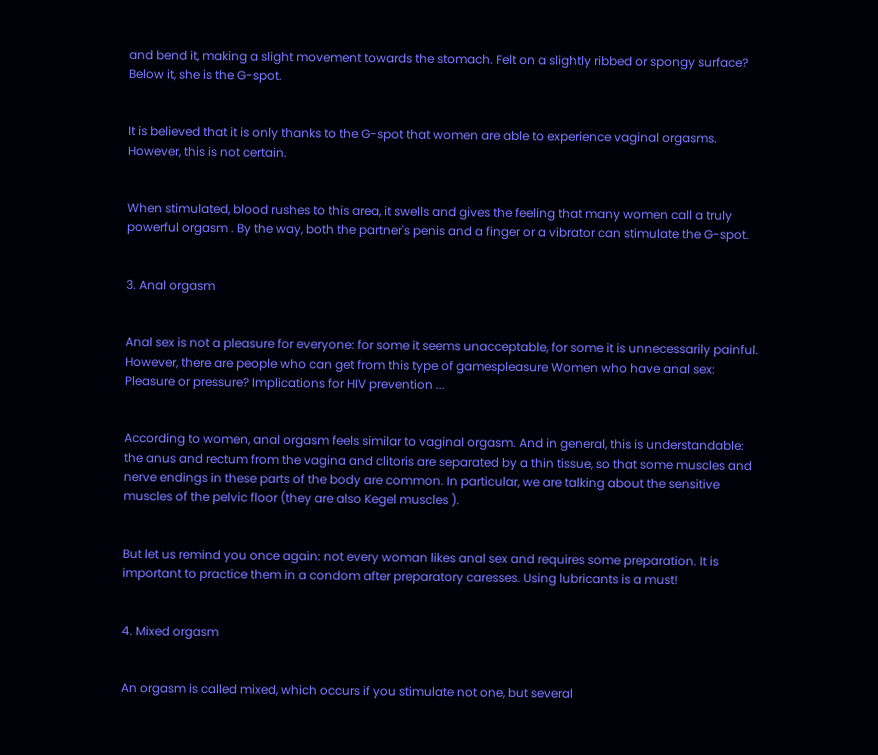and bend it, making a slight movement towards the stomach. Felt on a slightly ribbed or spongy surface? Below it, she is the G-spot.


It is believed that it is only thanks to the G-spot that women are able to experience vaginal orgasms. However, this is not certain.


When stimulated, blood rushes to this area, it swells and gives the feeling that many women call a truly powerful orgasm . By the way, both the partner's penis and a finger or a vibrator can stimulate the G-spot.


3. Anal orgasm


Anal sex is not a pleasure for everyone: for some it seems unacceptable, for some it is unnecessarily painful. However, there are people who can get from this type of gamespleasure Women who have anal sex: Pleasure or pressure? Implications for HIV prevention ...


According to women, anal orgasm feels similar to vaginal orgasm. And in general, this is understandable: the anus and rectum from the vagina and clitoris are separated by a thin tissue, so that some muscles and nerve endings in these parts of the body are common. In particular, we are talking about the sensitive muscles of the pelvic floor (they are also Kegel muscles ).


But let us remind you once again: not every woman likes anal sex and requires some preparation. It is important to practice them in a condom after preparatory caresses. Using lubricants is a must!


4. Mixed orgasm


An orgasm is called mixed, which occurs if you stimulate not one, but several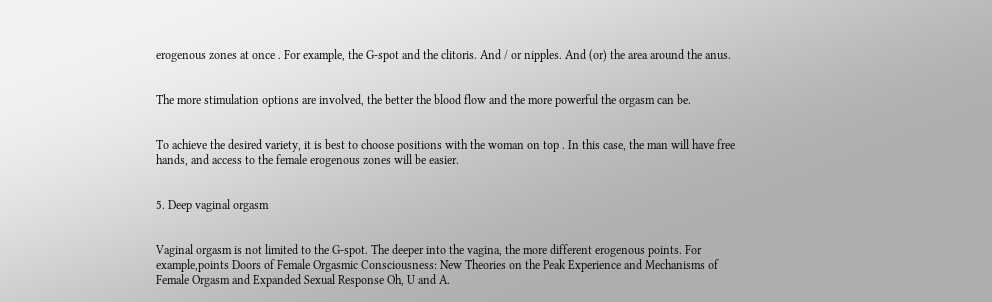erogenous zones at once . For example, the G-spot and the clitoris. And / or nipples. And (or) the area around the anus.


The more stimulation options are involved, the better the blood flow and the more powerful the orgasm can be.


To achieve the desired variety, it is best to choose positions with the woman on top . In this case, the man will have free hands, and access to the female erogenous zones will be easier.


5. Deep vaginal orgasm


Vaginal orgasm is not limited to the G-spot. The deeper into the vagina, the more different erogenous points. For example,points Doors of Female Orgasmic Consciousness: New Theories on the Peak Experience and Mechanisms of Female Orgasm and Expanded Sexual Response Oh, U and A.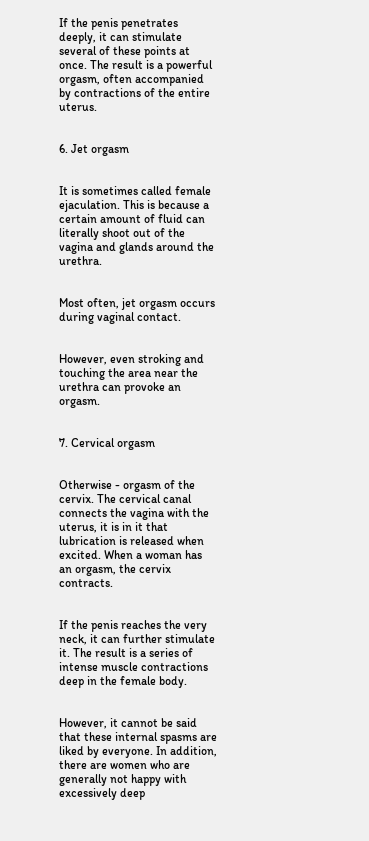If the penis penetrates deeply, it can stimulate several of these points at once. The result is a powerful orgasm, often accompanied by contractions of the entire uterus.


6. Jet orgasm


It is sometimes called female ejaculation. This is because a certain amount of fluid can literally shoot out of the vagina and glands around the urethra.


Most often, jet orgasm occurs during vaginal contact.


However, even stroking and touching the area near the urethra can provoke an orgasm.


7. Cervical orgasm


Otherwise - orgasm of the cervix. The cervical canal connects the vagina with the uterus, it is in it that lubrication is released when excited. When a woman has an orgasm, the cervix contracts.


If the penis reaches the very neck, it can further stimulate it. The result is a series of intense muscle contractions deep in the female body.


However, it cannot be said that these internal spasms are liked by everyone. In addition, there are women who are generally not happy with excessively deep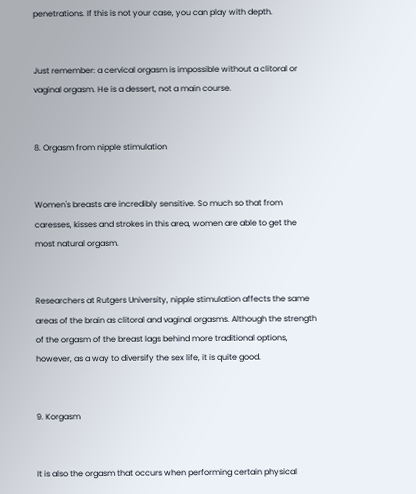penetrations. If this is not your case, you can play with depth.


Just remember: a cervical orgasm is impossible without a clitoral or vaginal orgasm. He is a dessert, not a main course.


8. Orgasm from nipple stimulation


Women's breasts are incredibly sensitive. So much so that from caresses, kisses and strokes in this area, women are able to get the most natural orgasm.


Researchers at Rutgers University, nipple stimulation affects the same areas of the brain as clitoral and vaginal orgasms. Although the strength of the orgasm of the breast lags behind more traditional options, however, as a way to diversify the sex life, it is quite good.


9. Korgasm


It is also the orgasm that occurs when performing certain physical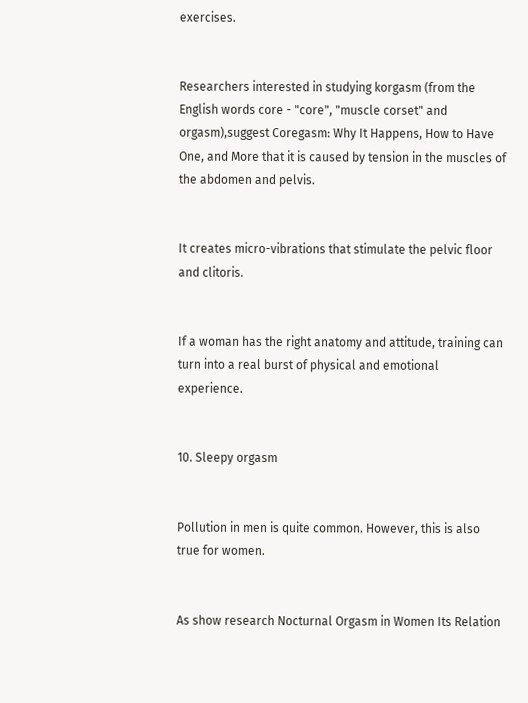exercises.


Researchers interested in studying korgasm (from the English words core - "core", "muscle corset" and orgasm),suggest Coregasm: Why It Happens, How to Have One, and More that it is caused by tension in the muscles of the abdomen and pelvis.


It creates micro-vibrations that stimulate the pelvic floor and clitoris.


If a woman has the right anatomy and attitude, training can turn into a real burst of physical and emotional experience.


10. Sleepy orgasm


Pollution in men is quite common. However, this is also true for women.


As show research Nocturnal Orgasm in Women Its Relation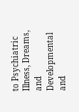to Psychiatric Illness, Dreams, and Developmental and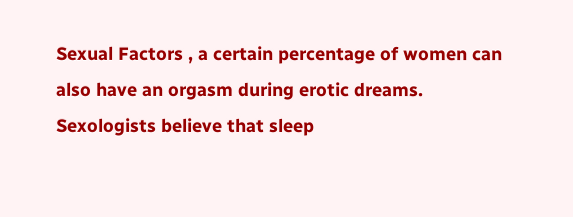Sexual Factors , a certain percentage of women can also have an orgasm during erotic dreams. Sexologists believe that sleep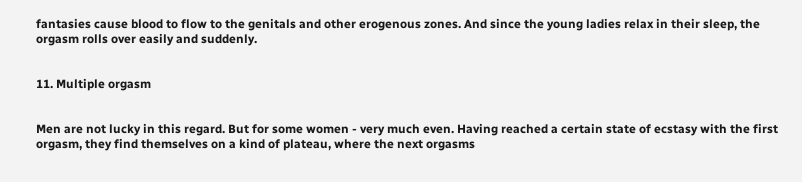fantasies cause blood to flow to the genitals and other erogenous zones. And since the young ladies relax in their sleep, the orgasm rolls over easily and suddenly.


11. Multiple orgasm


Men are not lucky in this regard. But for some women - very much even. Having reached a certain state of ecstasy with the first orgasm, they find themselves on a kind of plateau, where the next orgasms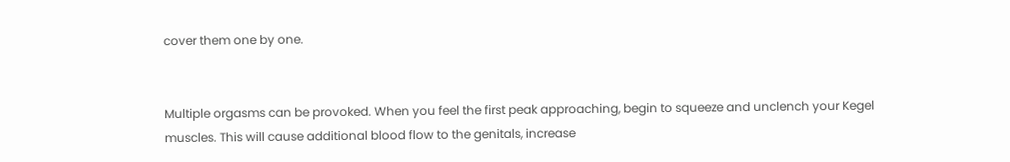cover them one by one.


Multiple orgasms can be provoked. When you feel the first peak approaching, begin to squeeze and unclench your Kegel muscles. This will cause additional blood flow to the genitals, increase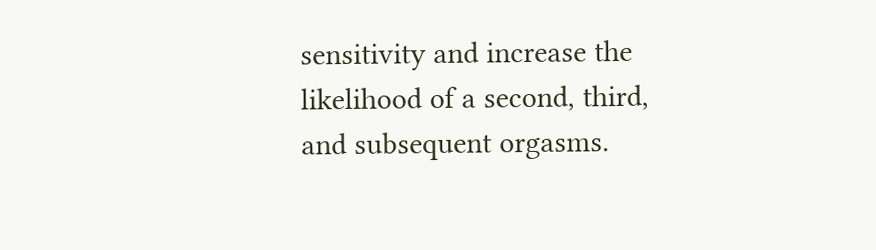sensitivity and increase the likelihood of a second, third, and subsequent orgasms.